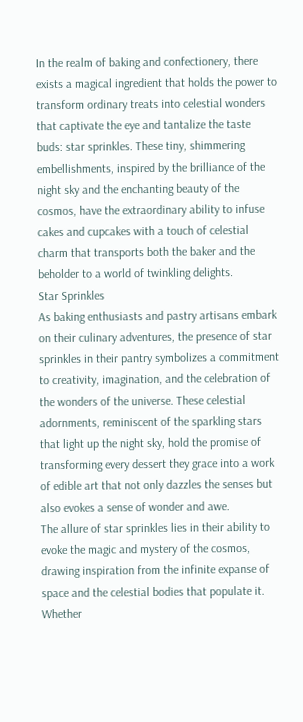In the realm of baking and confectionery, there exists a magical ingredient that holds the power to transform ordinary treats into celestial wonders that captivate the eye and tantalize the taste buds: star sprinkles. These tiny, shimmering embellishments, inspired by the brilliance of the night sky and the enchanting beauty of the cosmos, have the extraordinary ability to infuse cakes and cupcakes with a touch of celestial charm that transports both the baker and the beholder to a world of twinkling delights.
Star Sprinkles
As baking enthusiasts and pastry artisans embark on their culinary adventures, the presence of star sprinkles in their pantry symbolizes a commitment to creativity, imagination, and the celebration of the wonders of the universe. These celestial adornments, reminiscent of the sparkling stars that light up the night sky, hold the promise of transforming every dessert they grace into a work of edible art that not only dazzles the senses but also evokes a sense of wonder and awe.
The allure of star sprinkles lies in their ability to evoke the magic and mystery of the cosmos, drawing inspiration from the infinite expanse of space and the celestial bodies that populate it. Whether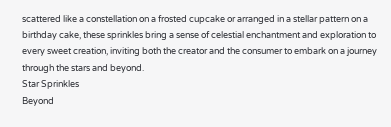scattered like a constellation on a frosted cupcake or arranged in a stellar pattern on a birthday cake, these sprinkles bring a sense of celestial enchantment and exploration to every sweet creation, inviting both the creator and the consumer to embark on a journey through the stars and beyond.
Star Sprinkles
Beyond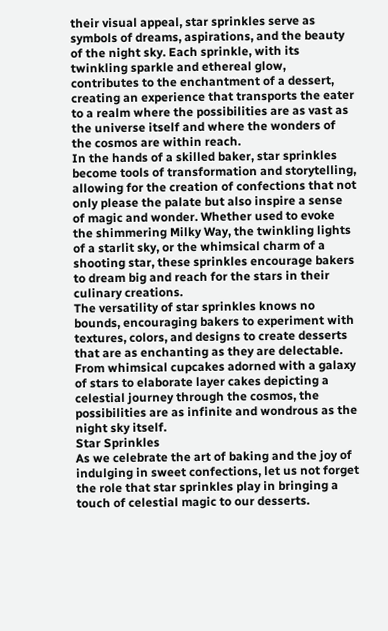their visual appeal, star sprinkles serve as symbols of dreams, aspirations, and the beauty of the night sky. Each sprinkle, with its twinkling sparkle and ethereal glow, contributes to the enchantment of a dessert, creating an experience that transports the eater to a realm where the possibilities are as vast as the universe itself and where the wonders of the cosmos are within reach.
In the hands of a skilled baker, star sprinkles become tools of transformation and storytelling, allowing for the creation of confections that not only please the palate but also inspire a sense of magic and wonder. Whether used to evoke the shimmering Milky Way, the twinkling lights of a starlit sky, or the whimsical charm of a shooting star, these sprinkles encourage bakers to dream big and reach for the stars in their culinary creations.
The versatility of star sprinkles knows no bounds, encouraging bakers to experiment with textures, colors, and designs to create desserts that are as enchanting as they are delectable. From whimsical cupcakes adorned with a galaxy of stars to elaborate layer cakes depicting a celestial journey through the cosmos, the possibilities are as infinite and wondrous as the night sky itself.
Star Sprinkles
As we celebrate the art of baking and the joy of indulging in sweet confections, let us not forget the role that star sprinkles play in bringing a touch of celestial magic to our desserts.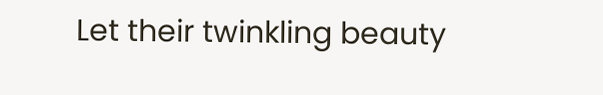Let their twinkling beauty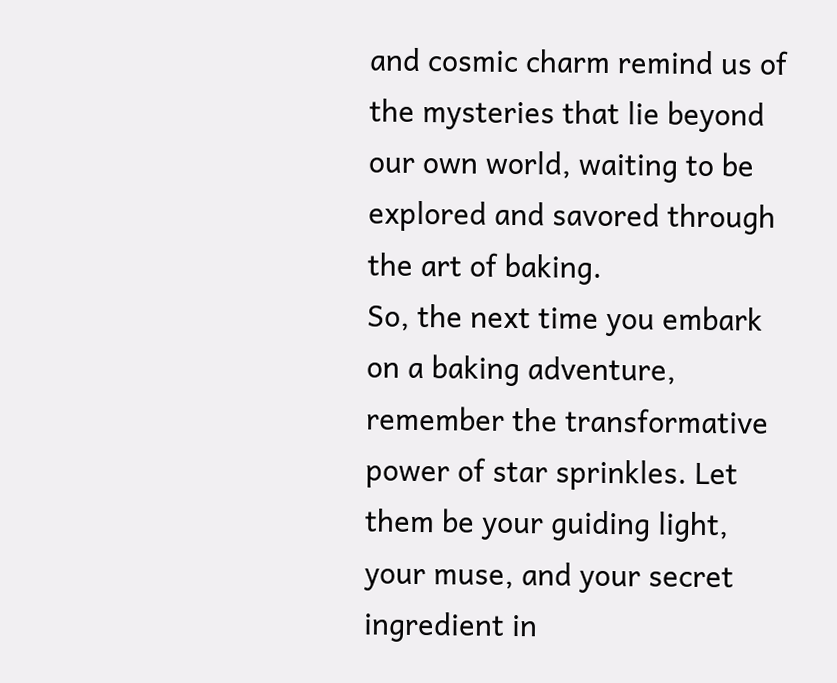and cosmic charm remind us of the mysteries that lie beyond our own world, waiting to be explored and savored through the art of baking.
So, the next time you embark on a baking adventure, remember the transformative power of star sprinkles. Let them be your guiding light, your muse, and your secret ingredient in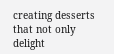creating desserts that not only delight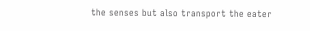the senses but also transport the eater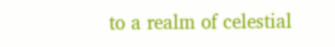to a realm of celestial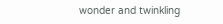wonder and twinkling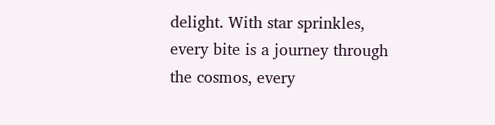delight. With star sprinkles, every bite is a journey through the cosmos, every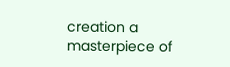creation a masterpiece of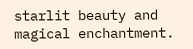starlit beauty and magical enchantment.